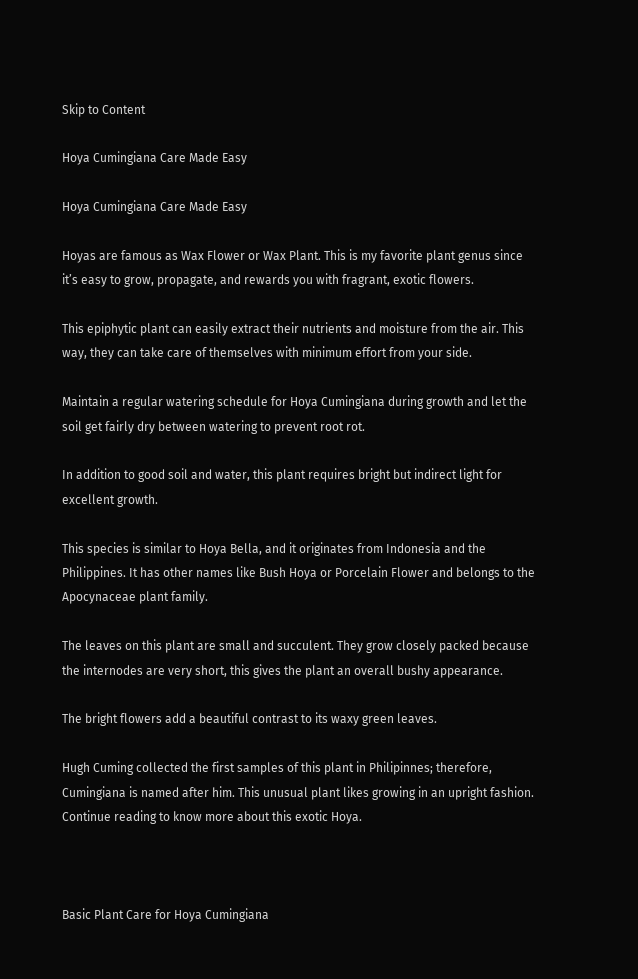Skip to Content

Hoya Cumingiana Care Made Easy

Hoya Cumingiana Care Made Easy

Hoyas are famous as Wax Flower or Wax Plant. This is my favorite plant genus since it’s easy to grow, propagate, and rewards you with fragrant, exotic flowers.

This epiphytic plant can easily extract their nutrients and moisture from the air. This way, they can take care of themselves with minimum effort from your side.

Maintain a regular watering schedule for Hoya Cumingiana during growth and let the soil get fairly dry between watering to prevent root rot.

In addition to good soil and water, this plant requires bright but indirect light for excellent growth.

This species is similar to Hoya Bella, and it originates from Indonesia and the Philippines. It has other names like Bush Hoya or Porcelain Flower and belongs to the Apocynaceae plant family.

The leaves on this plant are small and succulent. They grow closely packed because the internodes are very short, this gives the plant an overall bushy appearance.

The bright flowers add a beautiful contrast to its waxy green leaves.

Hugh Cuming collected the first samples of this plant in Philipinnes; therefore, Cumingiana is named after him. This unusual plant likes growing in an upright fashion. Continue reading to know more about this exotic Hoya.



Basic Plant Care for Hoya Cumingiana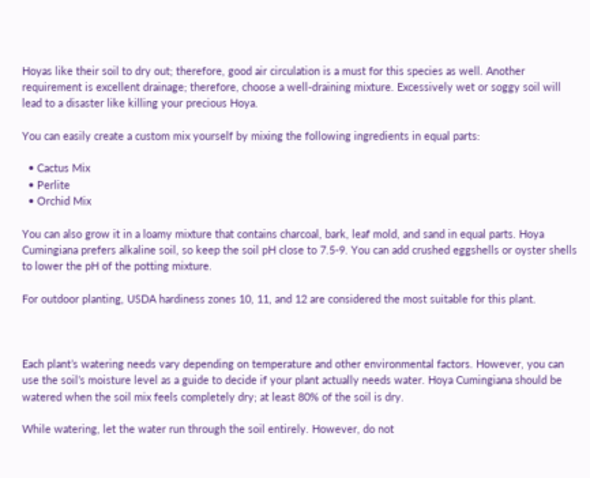Hoyas like their soil to dry out; therefore, good air circulation is a must for this species as well. Another requirement is excellent drainage; therefore, choose a well-draining mixture. Excessively wet or soggy soil will lead to a disaster like killing your precious Hoya.

You can easily create a custom mix yourself by mixing the following ingredients in equal parts:

  • Cactus Mix
  • Perlite
  • Orchid Mix

You can also grow it in a loamy mixture that contains charcoal, bark, leaf mold, and sand in equal parts. Hoya Cumingiana prefers alkaline soil, so keep the soil pH close to 7.5-9. You can add crushed eggshells or oyster shells to lower the pH of the potting mixture.

For outdoor planting, USDA hardiness zones 10, 11, and 12 are considered the most suitable for this plant.



Each plant’s watering needs vary depending on temperature and other environmental factors. However, you can use the soil’s moisture level as a guide to decide if your plant actually needs water. Hoya Cumingiana should be watered when the soil mix feels completely dry; at least 80% of the soil is dry.

While watering, let the water run through the soil entirely. However, do not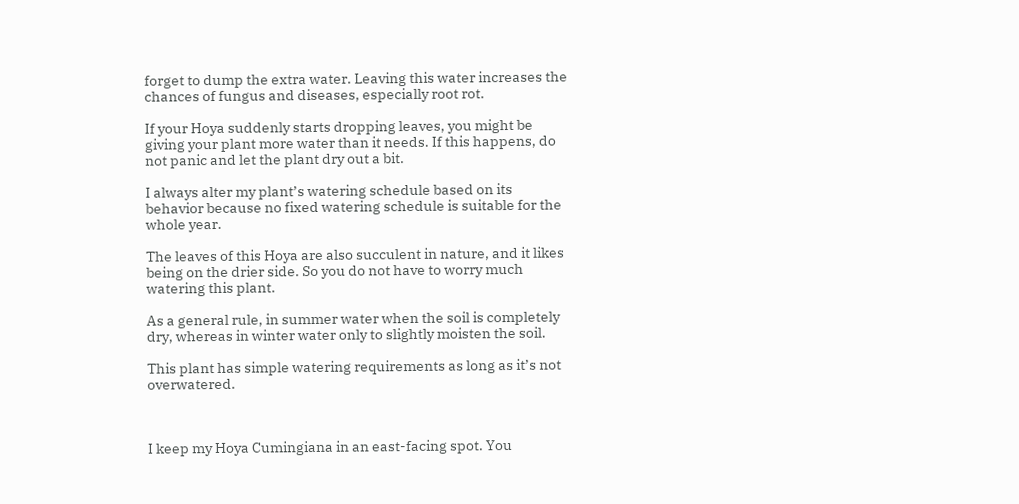forget to dump the extra water. Leaving this water increases the chances of fungus and diseases, especially root rot.

If your Hoya suddenly starts dropping leaves, you might be giving your plant more water than it needs. If this happens, do not panic and let the plant dry out a bit.

I always alter my plant’s watering schedule based on its behavior because no fixed watering schedule is suitable for the whole year.

The leaves of this Hoya are also succulent in nature, and it likes being on the drier side. So you do not have to worry much watering this plant.

As a general rule, in summer water when the soil is completely dry, whereas in winter water only to slightly moisten the soil.

This plant has simple watering requirements as long as it’s not overwatered.



I keep my Hoya Cumingiana in an east-facing spot. You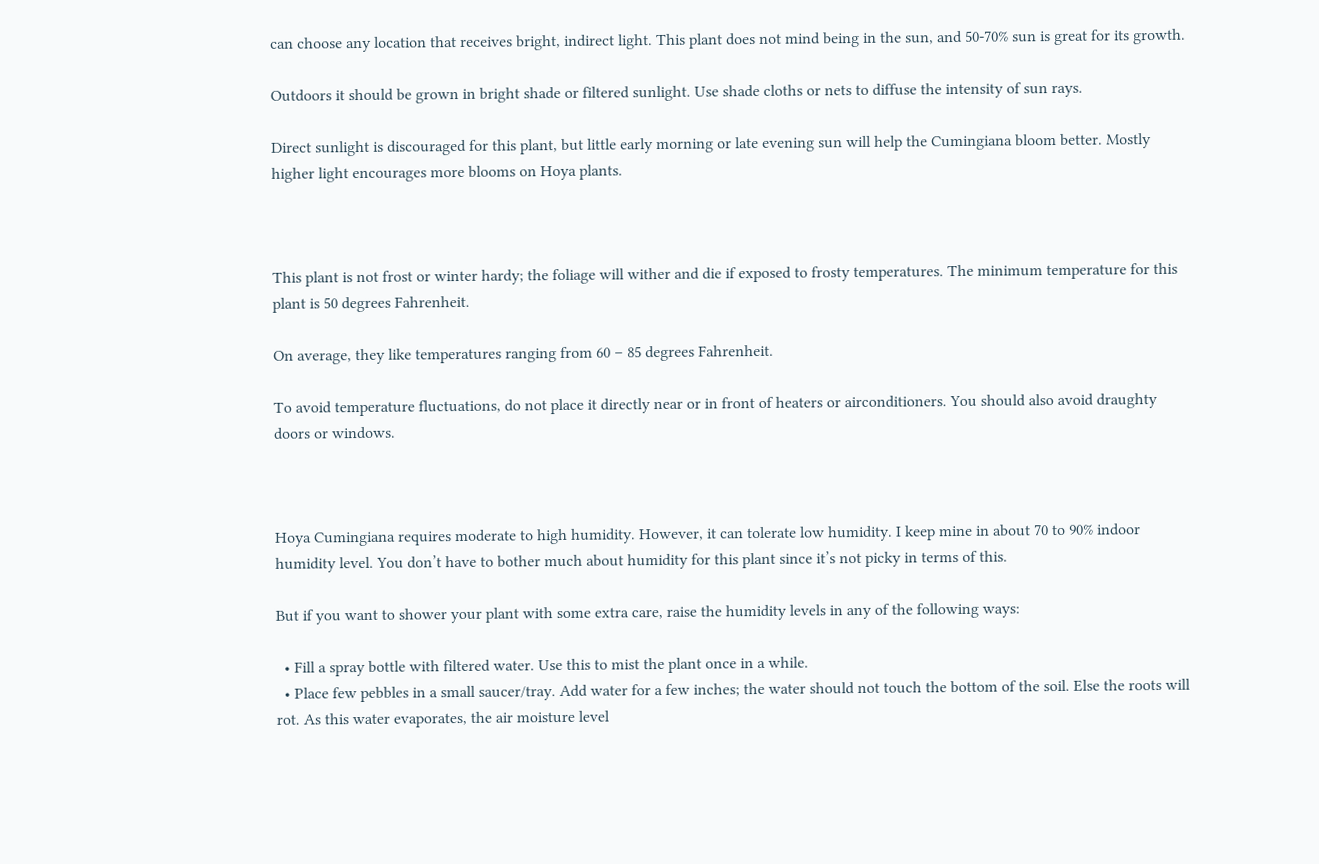can choose any location that receives bright, indirect light. This plant does not mind being in the sun, and 50-70% sun is great for its growth.

Outdoors it should be grown in bright shade or filtered sunlight. Use shade cloths or nets to diffuse the intensity of sun rays.

Direct sunlight is discouraged for this plant, but little early morning or late evening sun will help the Cumingiana bloom better. Mostly higher light encourages more blooms on Hoya plants.



This plant is not frost or winter hardy; the foliage will wither and die if exposed to frosty temperatures. The minimum temperature for this plant is 50 degrees Fahrenheit.

On average, they like temperatures ranging from 60 – 85 degrees Fahrenheit.

To avoid temperature fluctuations, do not place it directly near or in front of heaters or airconditioners. You should also avoid draughty doors or windows.



Hoya Cumingiana requires moderate to high humidity. However, it can tolerate low humidity. I keep mine in about 70 to 90% indoor humidity level. You don’t have to bother much about humidity for this plant since it’s not picky in terms of this.

But if you want to shower your plant with some extra care, raise the humidity levels in any of the following ways:

  • Fill a spray bottle with filtered water. Use this to mist the plant once in a while.
  • Place few pebbles in a small saucer/tray. Add water for a few inches; the water should not touch the bottom of the soil. Else the roots will rot. As this water evaporates, the air moisture level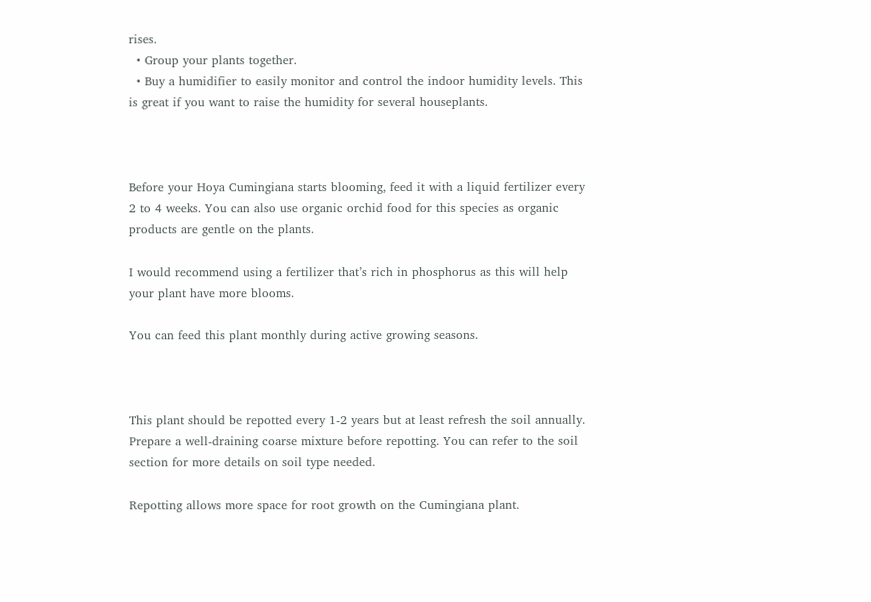rises.
  • Group your plants together.
  • Buy a humidifier to easily monitor and control the indoor humidity levels. This is great if you want to raise the humidity for several houseplants.



Before your Hoya Cumingiana starts blooming, feed it with a liquid fertilizer every 2 to 4 weeks. You can also use organic orchid food for this species as organic products are gentle on the plants.

I would recommend using a fertilizer that’s rich in phosphorus as this will help your plant have more blooms.

You can feed this plant monthly during active growing seasons.



This plant should be repotted every 1-2 years but at least refresh the soil annually. Prepare a well-draining coarse mixture before repotting. You can refer to the soil section for more details on soil type needed.

Repotting allows more space for root growth on the Cumingiana plant.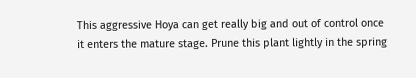This aggressive Hoya can get really big and out of control once it enters the mature stage. Prune this plant lightly in the spring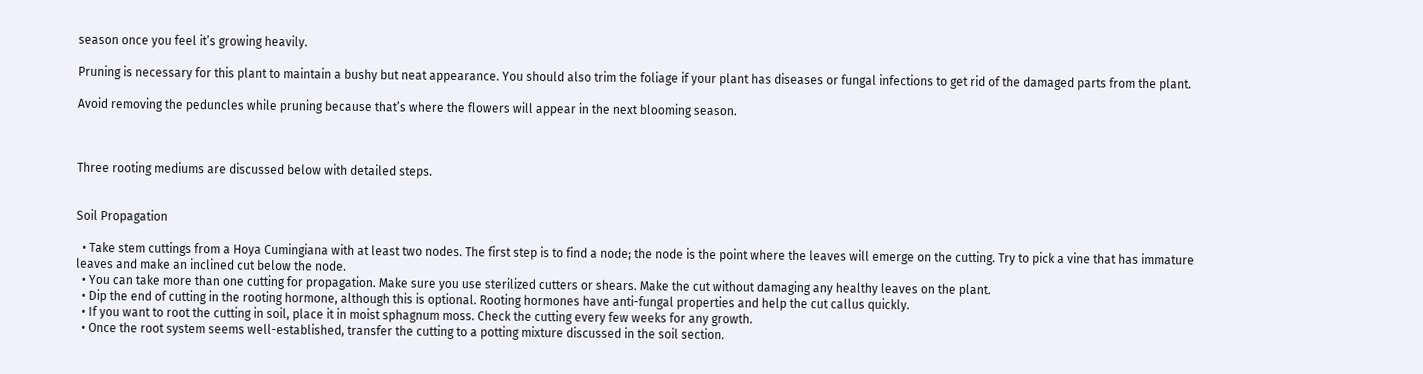season once you feel it’s growing heavily.

Pruning is necessary for this plant to maintain a bushy but neat appearance. You should also trim the foliage if your plant has diseases or fungal infections to get rid of the damaged parts from the plant.

Avoid removing the peduncles while pruning because that’s where the flowers will appear in the next blooming season.



Three rooting mediums are discussed below with detailed steps.


Soil Propagation

  • Take stem cuttings from a Hoya Cumingiana with at least two nodes. The first step is to find a node; the node is the point where the leaves will emerge on the cutting. Try to pick a vine that has immature leaves and make an inclined cut below the node.
  • You can take more than one cutting for propagation. Make sure you use sterilized cutters or shears. Make the cut without damaging any healthy leaves on the plant.
  • Dip the end of cutting in the rooting hormone, although this is optional. Rooting hormones have anti-fungal properties and help the cut callus quickly.
  • If you want to root the cutting in soil, place it in moist sphagnum moss. Check the cutting every few weeks for any growth.
  • Once the root system seems well-established, transfer the cutting to a potting mixture discussed in the soil section.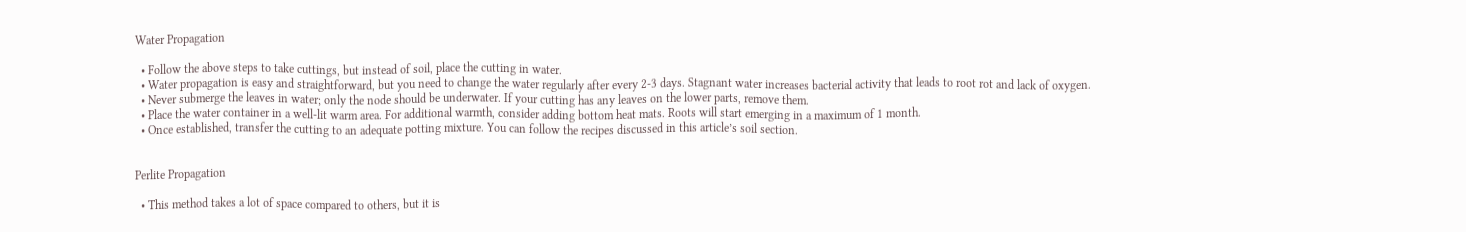Water Propagation

  • Follow the above steps to take cuttings, but instead of soil, place the cutting in water.
  • Water propagation is easy and straightforward, but you need to change the water regularly after every 2-3 days. Stagnant water increases bacterial activity that leads to root rot and lack of oxygen.
  • Never submerge the leaves in water; only the node should be underwater. If your cutting has any leaves on the lower parts, remove them.
  • Place the water container in a well-lit warm area. For additional warmth, consider adding bottom heat mats. Roots will start emerging in a maximum of 1 month.
  • Once established, transfer the cutting to an adequate potting mixture. You can follow the recipes discussed in this article’s soil section.


Perlite Propagation

  • This method takes a lot of space compared to others, but it is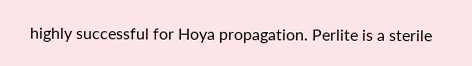highly successful for Hoya propagation. Perlite is a sterile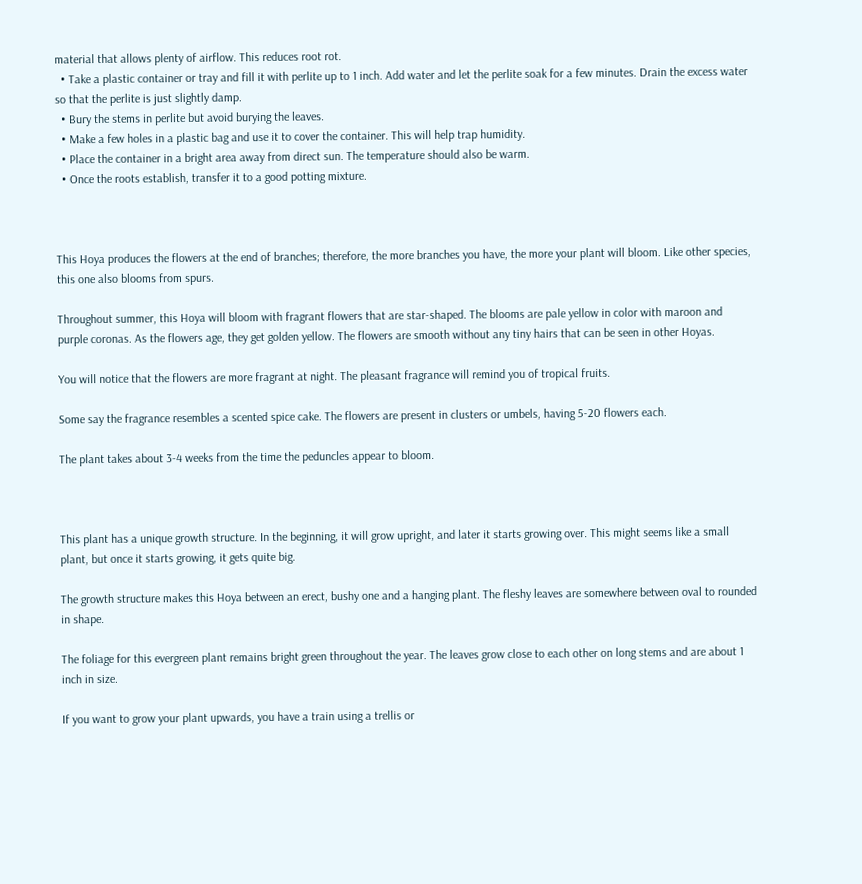material that allows plenty of airflow. This reduces root rot.
  • Take a plastic container or tray and fill it with perlite up to 1 inch. Add water and let the perlite soak for a few minutes. Drain the excess water so that the perlite is just slightly damp.
  • Bury the stems in perlite but avoid burying the leaves.
  • Make a few holes in a plastic bag and use it to cover the container. This will help trap humidity.
  • Place the container in a bright area away from direct sun. The temperature should also be warm.
  • Once the roots establish, transfer it to a good potting mixture.



This Hoya produces the flowers at the end of branches; therefore, the more branches you have, the more your plant will bloom. Like other species, this one also blooms from spurs.

Throughout summer, this Hoya will bloom with fragrant flowers that are star-shaped. The blooms are pale yellow in color with maroon and purple coronas. As the flowers age, they get golden yellow. The flowers are smooth without any tiny hairs that can be seen in other Hoyas.

You will notice that the flowers are more fragrant at night. The pleasant fragrance will remind you of tropical fruits.

Some say the fragrance resembles a scented spice cake. The flowers are present in clusters or umbels, having 5-20 flowers each.

The plant takes about 3-4 weeks from the time the peduncles appear to bloom.



This plant has a unique growth structure. In the beginning, it will grow upright, and later it starts growing over. This might seems like a small plant, but once it starts growing, it gets quite big.

The growth structure makes this Hoya between an erect, bushy one and a hanging plant. The fleshy leaves are somewhere between oval to rounded in shape.

The foliage for this evergreen plant remains bright green throughout the year. The leaves grow close to each other on long stems and are about 1 inch in size.

If you want to grow your plant upwards, you have a train using a trellis or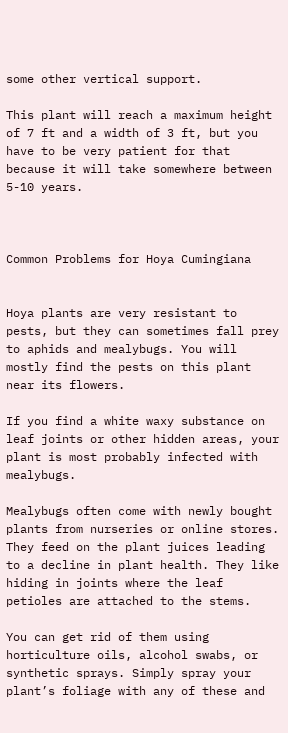some other vertical support.

This plant will reach a maximum height of 7 ft and a width of 3 ft, but you have to be very patient for that because it will take somewhere between 5-10 years.



Common Problems for Hoya Cumingiana


Hoya plants are very resistant to pests, but they can sometimes fall prey to aphids and mealybugs. You will mostly find the pests on this plant near its flowers.

If you find a white waxy substance on leaf joints or other hidden areas, your plant is most probably infected with mealybugs.

Mealybugs often come with newly bought plants from nurseries or online stores. They feed on the plant juices leading to a decline in plant health. They like hiding in joints where the leaf petioles are attached to the stems.

You can get rid of them using horticulture oils, alcohol swabs, or synthetic sprays. Simply spray your plant’s foliage with any of these and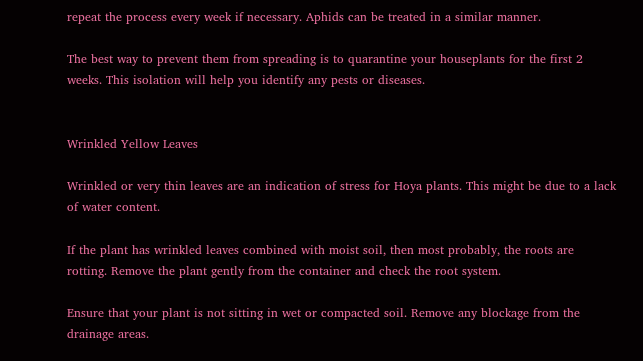repeat the process every week if necessary. Aphids can be treated in a similar manner.

The best way to prevent them from spreading is to quarantine your houseplants for the first 2 weeks. This isolation will help you identify any pests or diseases.


Wrinkled Yellow Leaves

Wrinkled or very thin leaves are an indication of stress for Hoya plants. This might be due to a lack of water content.

If the plant has wrinkled leaves combined with moist soil, then most probably, the roots are rotting. Remove the plant gently from the container and check the root system.

Ensure that your plant is not sitting in wet or compacted soil. Remove any blockage from the drainage areas.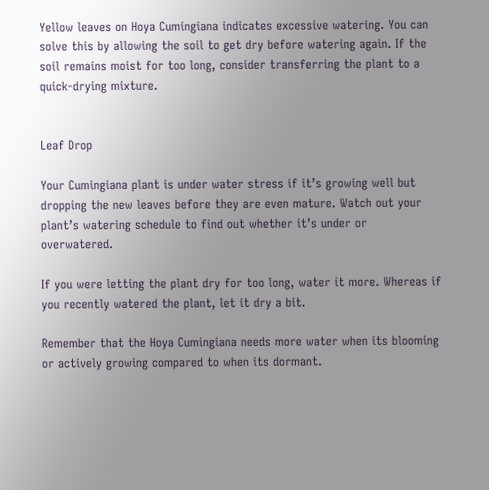Yellow leaves on Hoya Cumingiana indicates excessive watering. You can solve this by allowing the soil to get dry before watering again. If the soil remains moist for too long, consider transferring the plant to a quick-drying mixture.


Leaf Drop

Your Cumingiana plant is under water stress if it’s growing well but dropping the new leaves before they are even mature. Watch out your plant’s watering schedule to find out whether it’s under or overwatered.

If you were letting the plant dry for too long, water it more. Whereas if you recently watered the plant, let it dry a bit.

Remember that the Hoya Cumingiana needs more water when its blooming or actively growing compared to when its dormant.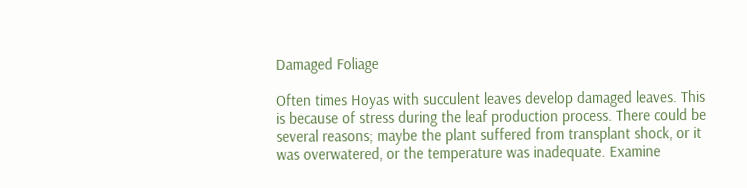Damaged Foliage

Often times Hoyas with succulent leaves develop damaged leaves. This is because of stress during the leaf production process. There could be several reasons; maybe the plant suffered from transplant shock, or it was overwatered, or the temperature was inadequate. Examine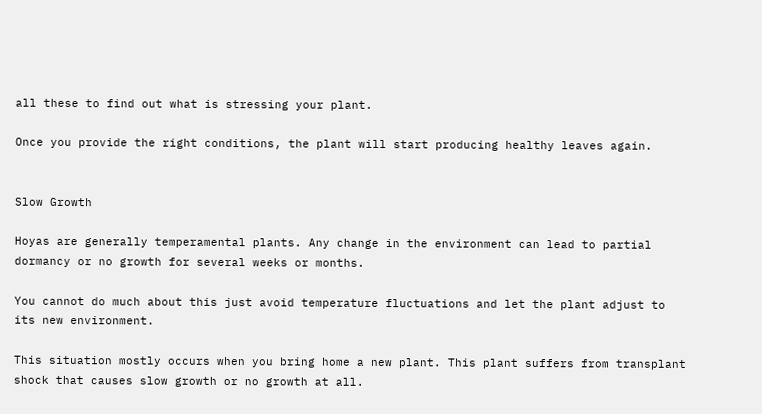all these to find out what is stressing your plant.

Once you provide the right conditions, the plant will start producing healthy leaves again.


Slow Growth

Hoyas are generally temperamental plants. Any change in the environment can lead to partial dormancy or no growth for several weeks or months.

You cannot do much about this just avoid temperature fluctuations and let the plant adjust to its new environment.

This situation mostly occurs when you bring home a new plant. This plant suffers from transplant shock that causes slow growth or no growth at all.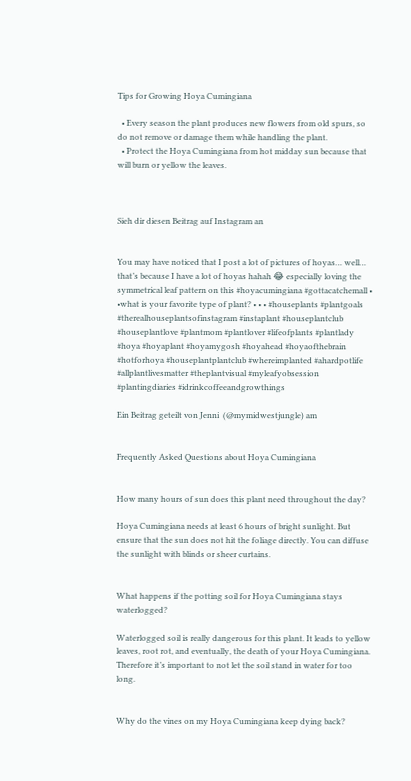Tips for Growing Hoya Cumingiana

  • Every season the plant produces new flowers from old spurs, so do not remove or damage them while handling the plant.
  • Protect the Hoya Cumingiana from hot midday sun because that will burn or yellow the leaves.



Sieh dir diesen Beitrag auf Instagram an


You may have noticed that I post a lot of pictures of hoyas… well… that’s because I have a lot of hoyas hahah 😂 especially loving the symmetrical leaf pattern on this #hoyacumingiana #gottacatchemall • •what is your favorite type of plant? • • • #houseplants #plantgoals #therealhouseplantsofinstagram #instaplant #houseplantclub #houseplantlove #plantmom #plantlover #lifeofplants #plantlady #hoya #hoyaplant #hoyamygosh #hoyahead #hoyaofthebrain #hotforhoya #houseplantplantclub #whereimplanted #ahardpotlife #allplantlivesmatter #theplantvisual #myleafyobsession #plantingdiaries #idrinkcoffeeandgrowthings

Ein Beitrag geteilt von Jenni  (@mymidwestjungle) am


Frequently Asked Questions about Hoya Cumingiana


How many hours of sun does this plant need throughout the day?

Hoya Cumingiana needs at least 6 hours of bright sunlight. But ensure that the sun does not hit the foliage directly. You can diffuse the sunlight with blinds or sheer curtains.


What happens if the potting soil for Hoya Cumingiana stays waterlogged?

Waterlogged soil is really dangerous for this plant. It leads to yellow leaves, root rot, and eventually, the death of your Hoya Cumingiana. Therefore it’s important to not let the soil stand in water for too long.


Why do the vines on my Hoya Cumingiana keep dying back?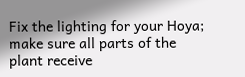Fix the lighting for your Hoya; make sure all parts of the plant receive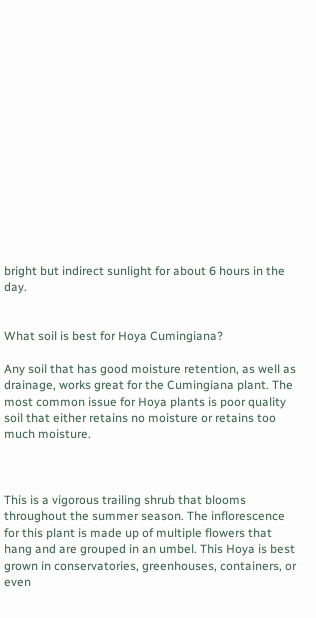bright but indirect sunlight for about 6 hours in the day.


What soil is best for Hoya Cumingiana?

Any soil that has good moisture retention, as well as drainage, works great for the Cumingiana plant. The most common issue for Hoya plants is poor quality soil that either retains no moisture or retains too much moisture.



This is a vigorous trailing shrub that blooms throughout the summer season. The inflorescence for this plant is made up of multiple flowers that hang and are grouped in an umbel. This Hoya is best grown in conservatories, greenhouses, containers, or even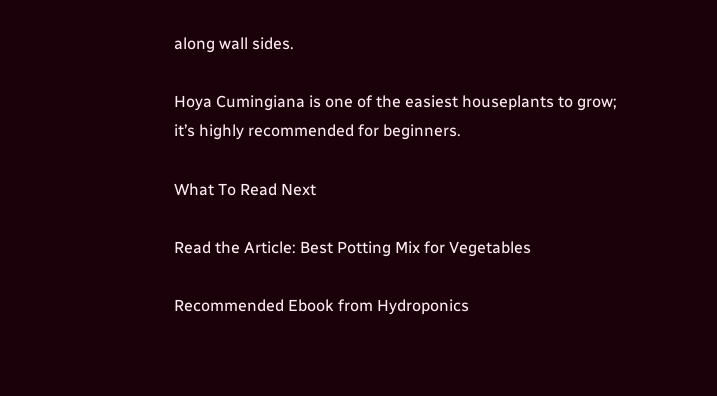along wall sides.

Hoya Cumingiana is one of the easiest houseplants to grow; it’s highly recommended for beginners.

What To Read Next

Read the Article: Best Potting Mix for Vegetables

Recommended Ebook from Hydroponics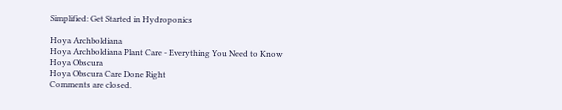Simplified: Get Started in Hydroponics

Hoya Archboldiana
Hoya Archboldiana Plant Care - Everything You Need to Know
Hoya Obscura
Hoya Obscura Care Done Right
Comments are closed.